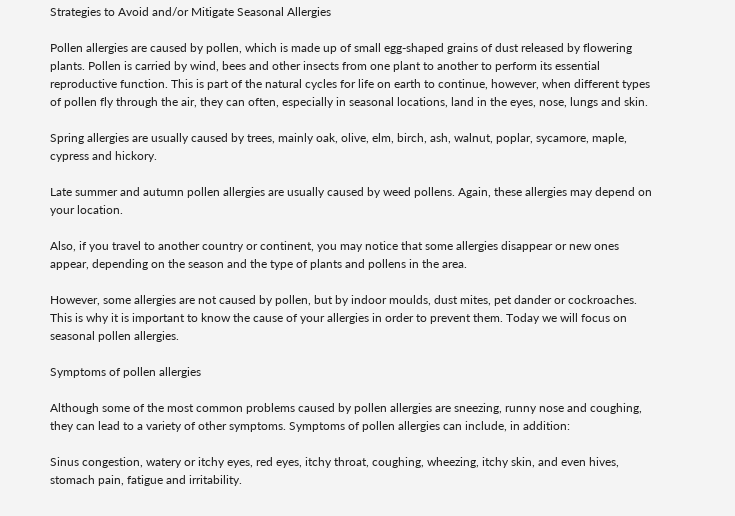Strategies to Avoid and/or Mitigate Seasonal Allergies

Pollen allergies are caused by pollen, which is made up of small egg-shaped grains of dust released by flowering plants. Pollen is carried by wind, bees and other insects from one plant to another to perform its essential reproductive function. This is part of the natural cycles for life on earth to continue, however, when different types of pollen fly through the air, they can often, especially in seasonal locations, land in the eyes, nose, lungs and skin.

Spring allergies are usually caused by trees, mainly oak, olive, elm, birch, ash, walnut, poplar, sycamore, maple, cypress and hickory.

Late summer and autumn pollen allergies are usually caused by weed pollens. Again, these allergies may depend on your location.

Also, if you travel to another country or continent, you may notice that some allergies disappear or new ones appear, depending on the season and the type of plants and pollens in the area.

However, some allergies are not caused by pollen, but by indoor moulds, dust mites, pet dander or cockroaches. This is why it is important to know the cause of your allergies in order to prevent them. Today we will focus on seasonal pollen allergies.

Symptoms of pollen allergies

Although some of the most common problems caused by pollen allergies are sneezing, runny nose and coughing, they can lead to a variety of other symptoms. Symptoms of pollen allergies can include, in addition:

Sinus congestion, watery or itchy eyes, red eyes, itchy throat, coughing, wheezing, itchy skin, and even hives, stomach pain, fatigue and irritability.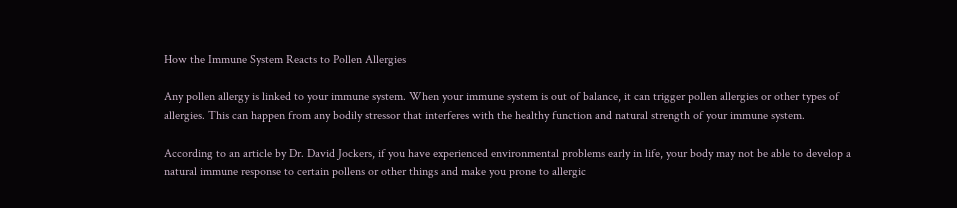How the Immune System Reacts to Pollen Allergies

Any pollen allergy is linked to your immune system. When your immune system is out of balance, it can trigger pollen allergies or other types of allergies. This can happen from any bodily stressor that interferes with the healthy function and natural strength of your immune system.

According to an article by Dr. David Jockers, if you have experienced environmental problems early in life, your body may not be able to develop a natural immune response to certain pollens or other things and make you prone to allergic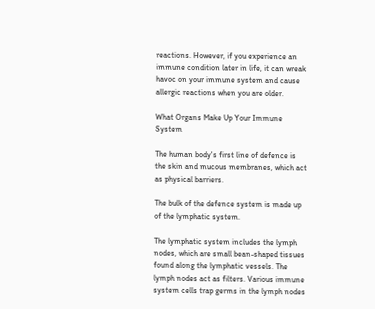reactions. However, if you experience an immune condition later in life, it can wreak havoc on your immune system and cause allergic reactions when you are older.

What Organs Make Up Your Immune System

The human body's first line of defence is the skin and mucous membranes, which act as physical barriers.

The bulk of the defence system is made up of the lymphatic system.

The lymphatic system includes the lymph nodes, which are small bean-shaped tissues found along the lymphatic vessels. The lymph nodes act as filters. Various immune system cells trap germs in the lymph nodes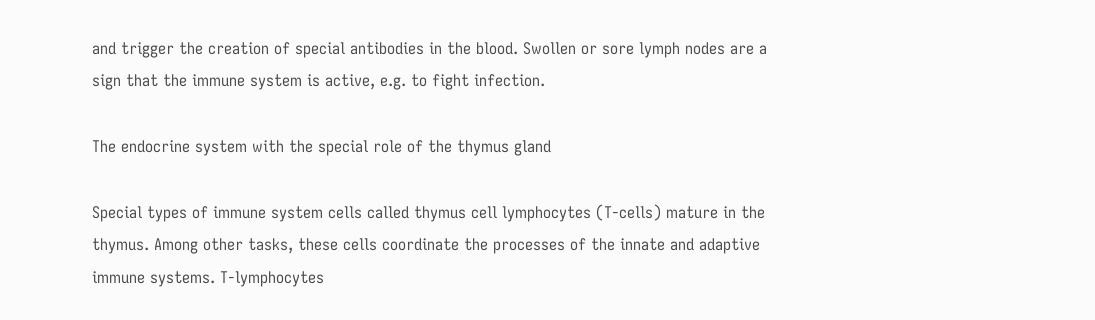and trigger the creation of special antibodies in the blood. Swollen or sore lymph nodes are a sign that the immune system is active, e.g. to fight infection.

The endocrine system with the special role of the thymus gland

Special types of immune system cells called thymus cell lymphocytes (T-cells) mature in the thymus. Among other tasks, these cells coordinate the processes of the innate and adaptive immune systems. T-lymphocytes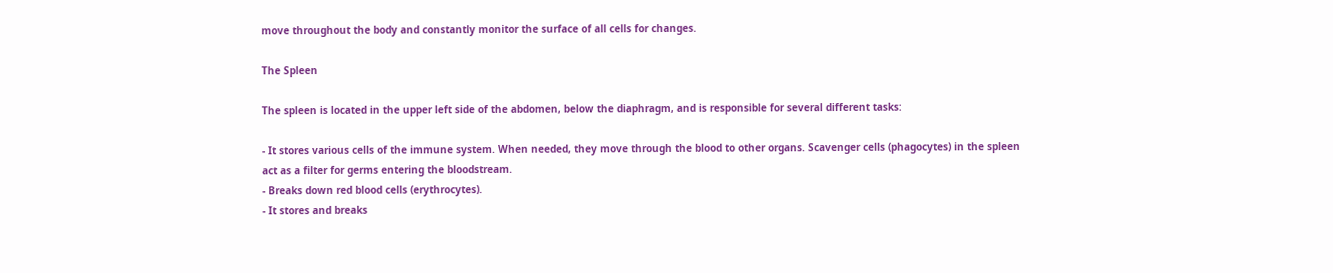move throughout the body and constantly monitor the surface of all cells for changes.

The Spleen

The spleen is located in the upper left side of the abdomen, below the diaphragm, and is responsible for several different tasks:

- It stores various cells of the immune system. When needed, they move through the blood to other organs. Scavenger cells (phagocytes) in the spleen act as a filter for germs entering the bloodstream.
- Breaks down red blood cells (erythrocytes).
- It stores and breaks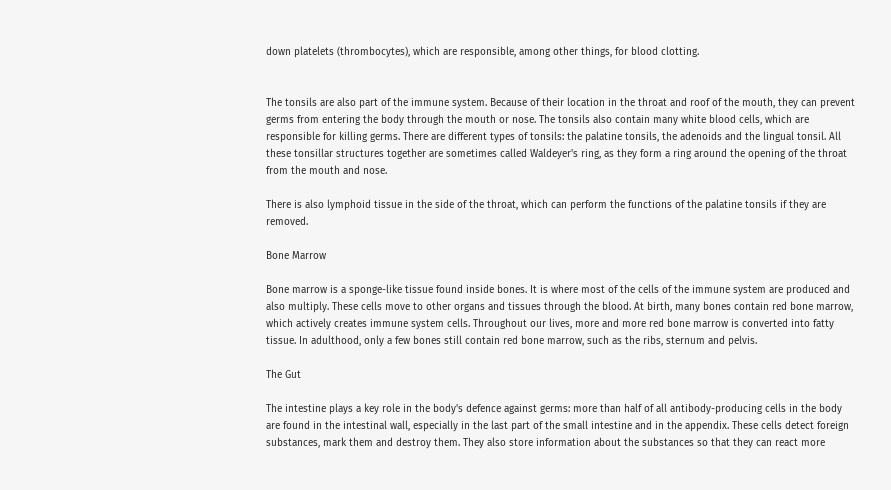down platelets (thrombocytes), which are responsible, among other things, for blood clotting.


The tonsils are also part of the immune system. Because of their location in the throat and roof of the mouth, they can prevent germs from entering the body through the mouth or nose. The tonsils also contain many white blood cells, which are responsible for killing germs. There are different types of tonsils: the palatine tonsils, the adenoids and the lingual tonsil. All these tonsillar structures together are sometimes called Waldeyer's ring, as they form a ring around the opening of the throat from the mouth and nose.

There is also lymphoid tissue in the side of the throat, which can perform the functions of the palatine tonsils if they are removed.

Bone Marrow

Bone marrow is a sponge-like tissue found inside bones. It is where most of the cells of the immune system are produced and also multiply. These cells move to other organs and tissues through the blood. At birth, many bones contain red bone marrow, which actively creates immune system cells. Throughout our lives, more and more red bone marrow is converted into fatty tissue. In adulthood, only a few bones still contain red bone marrow, such as the ribs, sternum and pelvis.

The Gut

The intestine plays a key role in the body's defence against germs: more than half of all antibody-producing cells in the body are found in the intestinal wall, especially in the last part of the small intestine and in the appendix. These cells detect foreign substances, mark them and destroy them. They also store information about the substances so that they can react more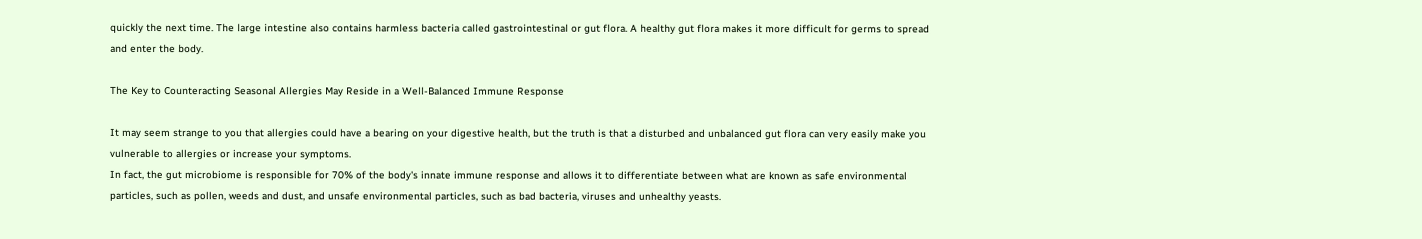quickly the next time. The large intestine also contains harmless bacteria called gastrointestinal or gut flora. A healthy gut flora makes it more difficult for germs to spread and enter the body.

The Key to Counteracting Seasonal Allergies May Reside in a Well-Balanced Immune Response

It may seem strange to you that allergies could have a bearing on your digestive health, but the truth is that a disturbed and unbalanced gut flora can very easily make you vulnerable to allergies or increase your symptoms.
In fact, the gut microbiome is responsible for 70% of the body's innate immune response and allows it to differentiate between what are known as safe environmental particles, such as pollen, weeds and dust, and unsafe environmental particles, such as bad bacteria, viruses and unhealthy yeasts.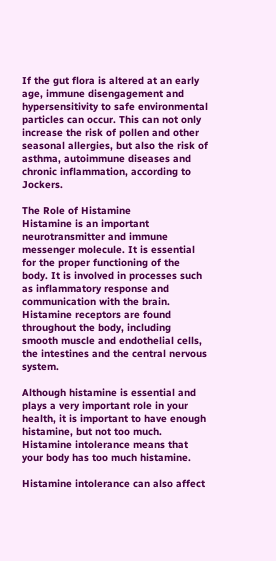If the gut flora is altered at an early age, immune disengagement and hypersensitivity to safe environmental particles can occur. This can not only increase the risk of pollen and other seasonal allergies, but also the risk of asthma, autoimmune diseases and chronic inflammation, according to Jockers.

The Role of Histamine
Histamine is an important neurotransmitter and immune messenger molecule. It is essential for the proper functioning of the body. It is involved in processes such as inflammatory response and communication with the brain. Histamine receptors are found throughout the body, including smooth muscle and endothelial cells, the intestines and the central nervous system.

Although histamine is essential and plays a very important role in your health, it is important to have enough histamine, but not too much. Histamine intolerance means that your body has too much histamine.

Histamine intolerance can also affect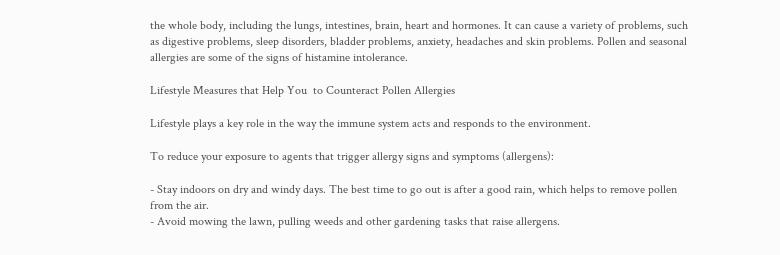the whole body, including the lungs, intestines, brain, heart and hormones. It can cause a variety of problems, such as digestive problems, sleep disorders, bladder problems, anxiety, headaches and skin problems. Pollen and seasonal allergies are some of the signs of histamine intolerance.

Lifestyle Measures that Help You  to Counteract Pollen Allergies

Lifestyle plays a key role in the way the immune system acts and responds to the environment.

To reduce your exposure to agents that trigger allergy signs and symptoms (allergens):

- Stay indoors on dry and windy days. The best time to go out is after a good rain, which helps to remove pollen from the air.
- Avoid mowing the lawn, pulling weeds and other gardening tasks that raise allergens.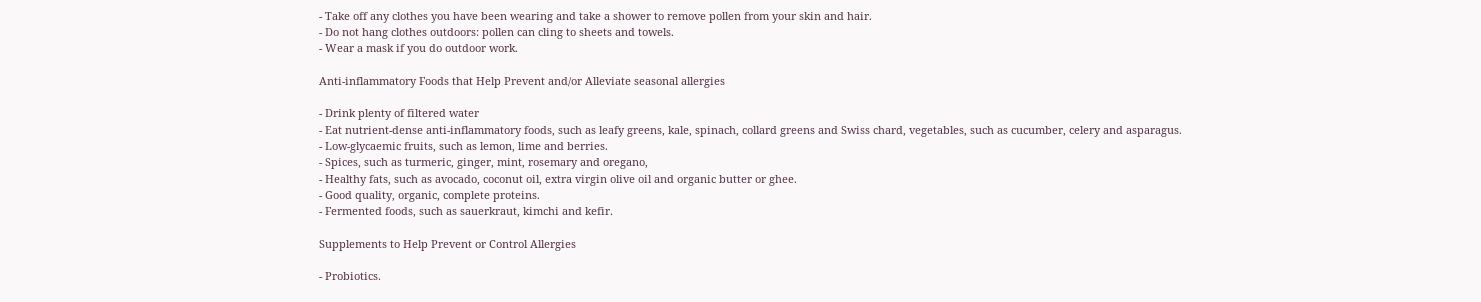- Take off any clothes you have been wearing and take a shower to remove pollen from your skin and hair.
- Do not hang clothes outdoors: pollen can cling to sheets and towels.
- Wear a mask if you do outdoor work.

Anti-inflammatory Foods that Help Prevent and/or Alleviate seasonal allergies

- Drink plenty of filtered water
- Eat nutrient-dense anti-inflammatory foods, such as leafy greens, kale, spinach, collard greens and Swiss chard, vegetables, such as cucumber, celery and asparagus.
- Low-glycaemic fruits, such as lemon, lime and berries.
- Spices, such as turmeric, ginger, mint, rosemary and oregano,
- Healthy fats, such as avocado, coconut oil, extra virgin olive oil and organic butter or ghee.
- Good quality, organic, complete proteins.
- Fermented foods, such as sauerkraut, kimchi and kefir.

Supplements to Help Prevent or Control Allergies

- Probiotics.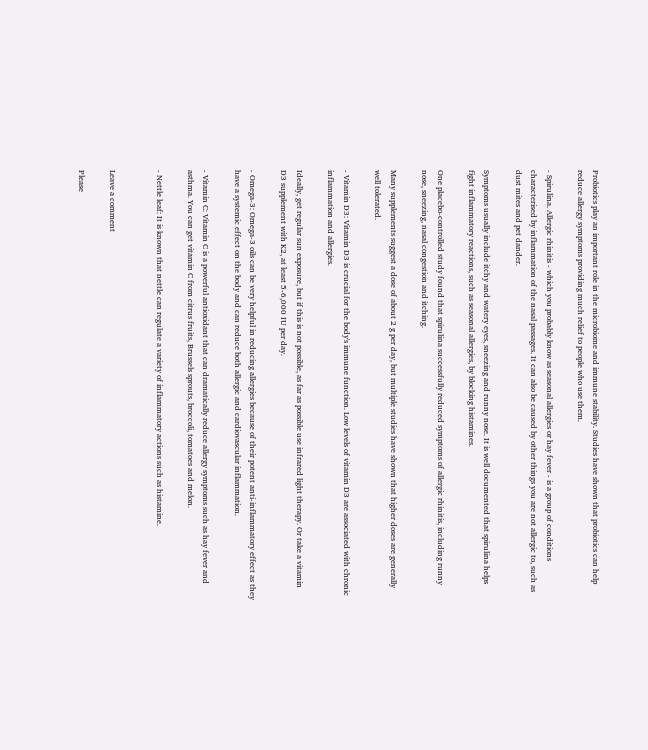Probiotics play an important role in the microbiome and immune stability. Studies have shown that probiotics can help reduce allergy symptoms providing much relief to people who use them.

- Spirulina. Allergic rhinitis - which you probably know as seasonal allergies or hay fever - is a group of conditions characterised by inflammation of the nasal passages. It can also be caused by other things you are not allergic to, such as dust mites and pet dander.

Symptoms usually include itchy and watery eyes, sneezing and runny nose. It is well documented that spirulina helps fight inflammatory reactions, such as seasonal allergies, by blocking histamines.

One placebo-controlled study found that spirulina successfully reduced symptoms of allergic rhinitis, including runny nose, sneezing, nasal congestion and itching.

Many supplements suggest a dose of about 2 g per day, but multiple studies have shown that higher doses are generally well tolerated.

- Vitamin D3: Vitamin D3 is crucial for the body's immune function. Low levels of vitamin D3 are associated with chronic inflammation and allergies.

Ideally, get regular sun exposure, but if this is not possible, as far as possible use infrared light therapy. Or take a vitamin D3 supplement with K2, at least 5-6,000 IU per day.

- Omega-3: Omega-3 oils can be very helpful in reducing allergies because of their potent anti-inflammatory effect as they have a systemic effect on the body and can reduce both allergic and cardiovascular inflammation.

- Vitamin C: Vitamin C is a powerful antioxidant that can dramatically reduce allergy symptoms such as hay fever and asthma. You can get vitamin C from citrus fruits, Brussels sprouts, broccoli, tomatoes and melon.

- Nettle leaf: It is known that nettle can regulate a variety of inflammatory actions such as histamine.


Leave a comment

Please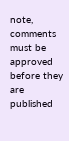note, comments must be approved before they are published